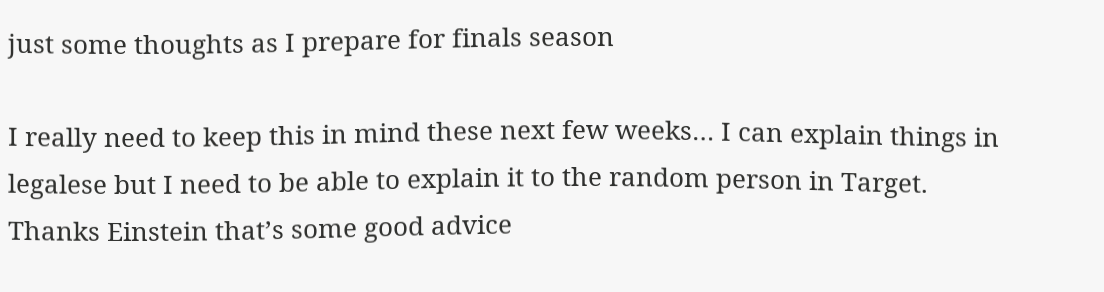just some thoughts as I prepare for finals season

I really need to keep this in mind these next few weeks… I can explain things in legalese but I need to be able to explain it to the random person in Target.
Thanks Einstein that’s some good advice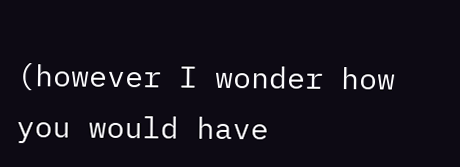(however I wonder how you would have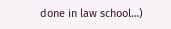done in law school…)